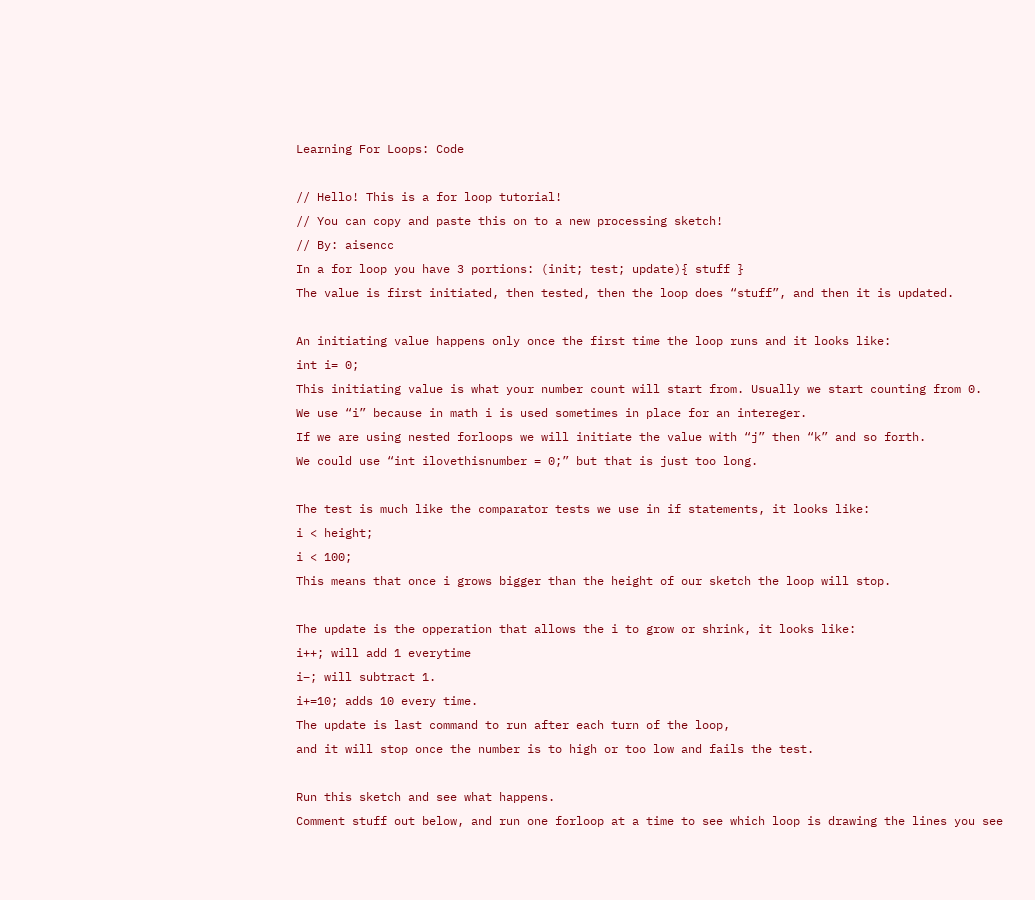Learning For Loops: Code

// Hello! This is a for loop tutorial!
// You can copy and paste this on to a new processing sketch!
// By: aisencc
In a for loop you have 3 portions: (init; test; update){ stuff }
The value is first initiated, then tested, then the loop does “stuff”, and then it is updated.

An initiating value happens only once the first time the loop runs and it looks like:
int i= 0;
This initiating value is what your number count will start from. Usually we start counting from 0.
We use “i” because in math i is used sometimes in place for an intereger.
If we are using nested forloops we will initiate the value with “j” then “k” and so forth.
We could use “int ilovethisnumber = 0;” but that is just too long.

The test is much like the comparator tests we use in if statements, it looks like:
i < height;
i < 100;
This means that once i grows bigger than the height of our sketch the loop will stop.

The update is the opperation that allows the i to grow or shrink, it looks like:
i++; will add 1 everytime
i–; will subtract 1.
i+=10; adds 10 every time.
The update is last command to run after each turn of the loop,
and it will stop once the number is to high or too low and fails the test.

Run this sketch and see what happens.
Comment stuff out below, and run one forloop at a time to see which loop is drawing the lines you see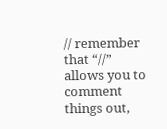// remember that “//” allows you to comment things out,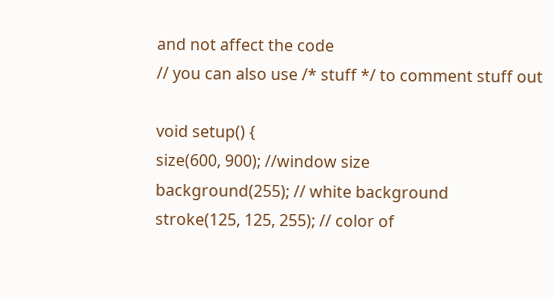and not affect the code
// you can also use /* stuff */ to comment stuff out

void setup() {
size(600, 900); //window size
background(255); // white background
stroke(125, 125, 255); // color of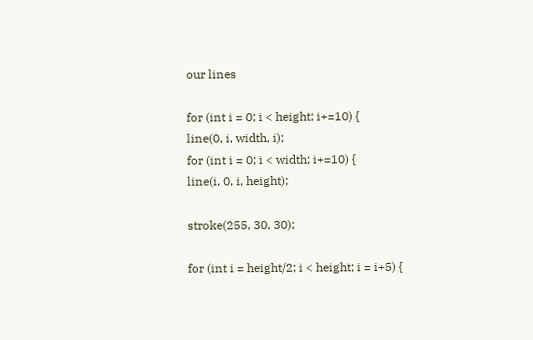our lines

for (int i = 0; i < height; i+=10) {
line(0, i, width, i);
for (int i = 0; i < width; i+=10) {
line(i, 0, i, height);

stroke(255, 30, 30);

for (int i = height/2; i < height; i = i+5) {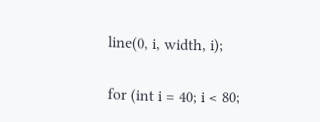line(0, i, width, i);

for (int i = 40; i < 80;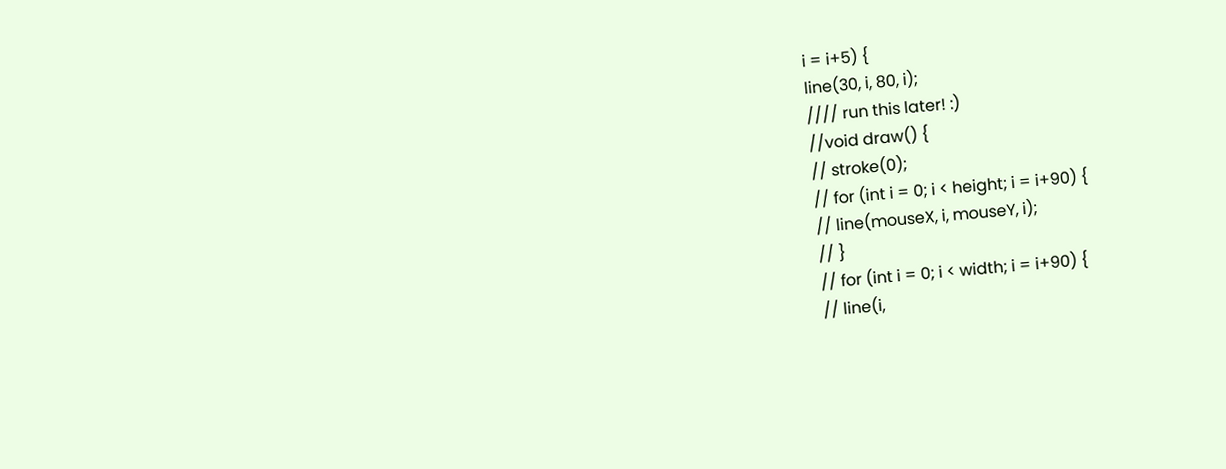i = i+5) {
line(30, i, 80, i);
//// run this later! :)
//void draw() {
// stroke(0);
// for (int i = 0; i < height; i = i+90) {
// line(mouseX, i, mouseY, i);
// }
// for (int i = 0; i < width; i = i+90) {
// line(i,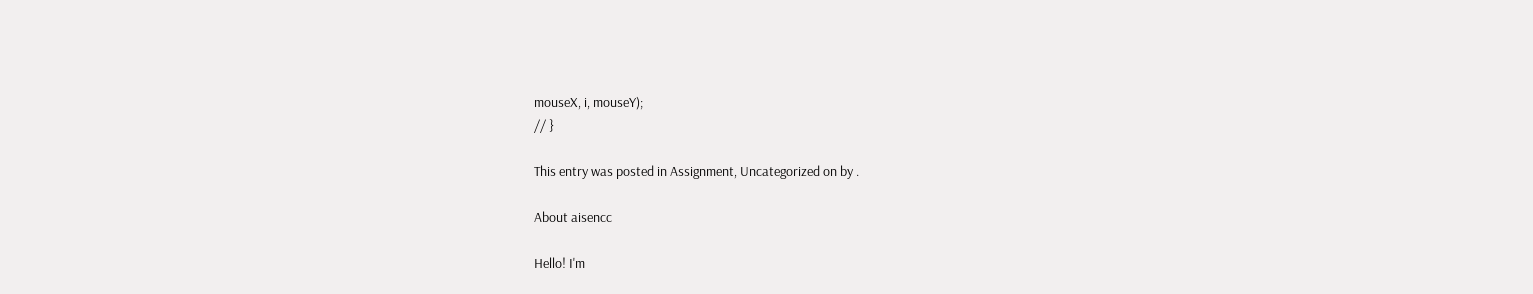mouseX, i, mouseY);
// }

This entry was posted in Assignment, Uncategorized on by .

About aisencc

Hello! I'm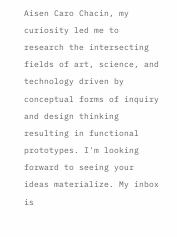Aisen Caro Chacin, my curiosity led me to research the intersecting fields of art, science, and technology driven by conceptual forms of inquiry and design thinking resulting in functional prototypes. I'm looking forward to seeing your ideas materialize. My inbox is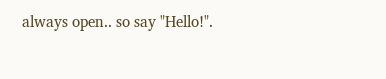always open.. so say "Hello!".